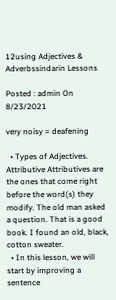12using Adjectives & Adverbssindarin Lessons

Posted : admin On 8/23/2021

very noisy = deafening

  • Types of Adjectives. Attributive Attributives are the ones that come right before the word(s) they modify. The old man asked a question. That is a good book. I found an old, black, cotton sweater.
  • In this lesson, we will start by improving a sentence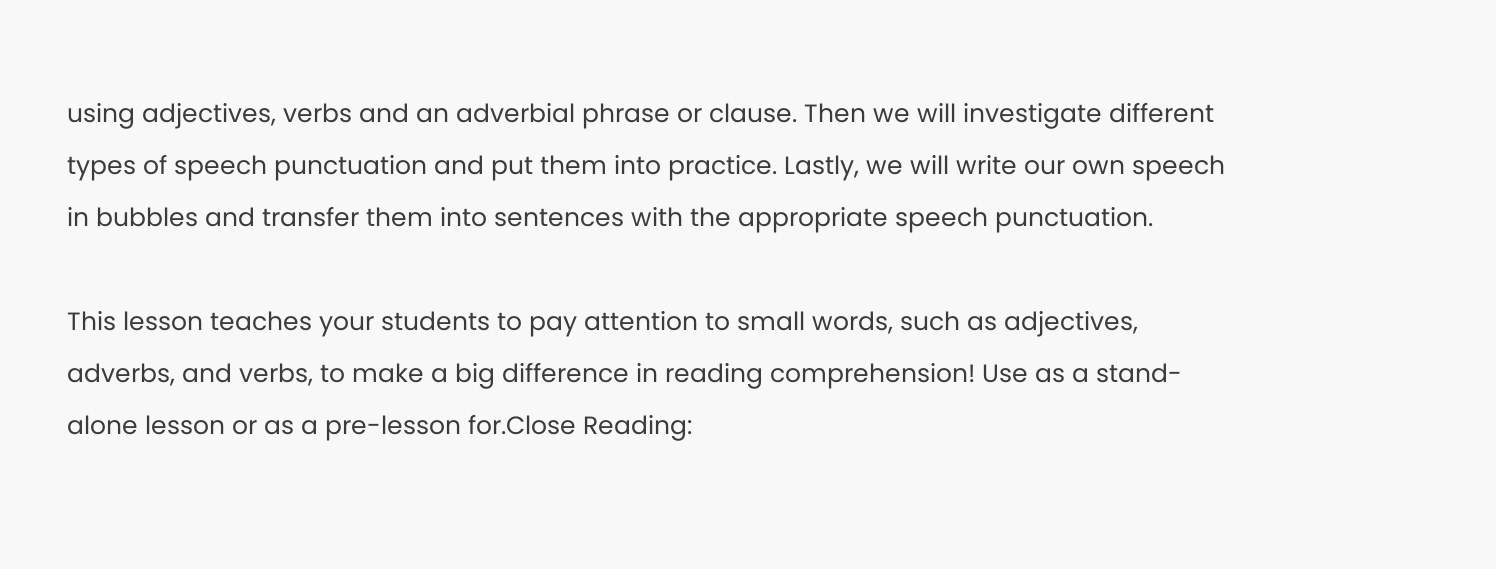using adjectives, verbs and an adverbial phrase or clause. Then we will investigate different types of speech punctuation and put them into practice. Lastly, we will write our own speech in bubbles and transfer them into sentences with the appropriate speech punctuation.

This lesson teaches your students to pay attention to small words, such as adjectives, adverbs, and verbs, to make a big difference in reading comprehension! Use as a stand-alone lesson or as a pre-lesson for.Close Reading: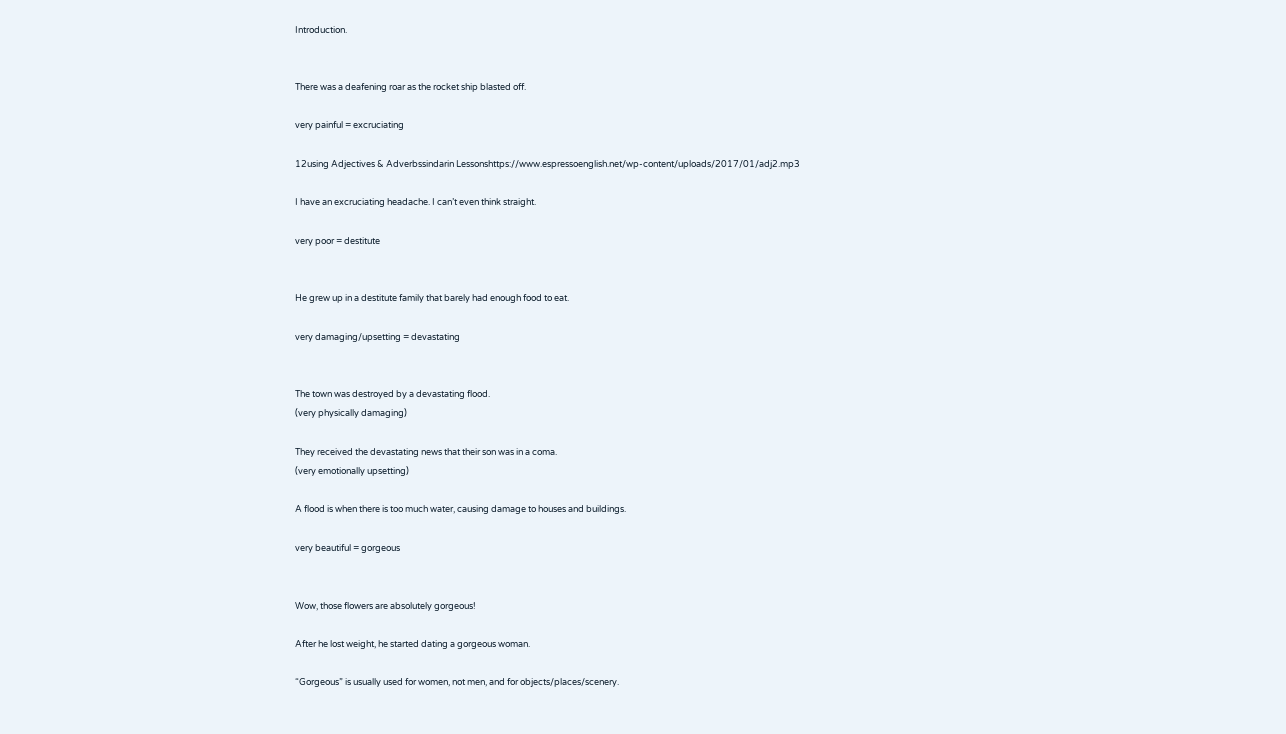Introduction.


There was a deafening roar as the rocket ship blasted off.

very painful = excruciating

12using Adjectives & Adverbssindarin Lessonshttps://www.espressoenglish.net/wp-content/uploads/2017/01/adj2.mp3

I have an excruciating headache. I can’t even think straight.

very poor = destitute


He grew up in a destitute family that barely had enough food to eat.

very damaging/upsetting = devastating


The town was destroyed by a devastating flood.
(very physically damaging)

They received the devastating news that their son was in a coma.
(very emotionally upsetting)

A flood is when there is too much water, causing damage to houses and buildings.

very beautiful = gorgeous


Wow, those flowers are absolutely gorgeous!

After he lost weight, he started dating a gorgeous woman.

“Gorgeous” is usually used for women, not men, and for objects/places/scenery.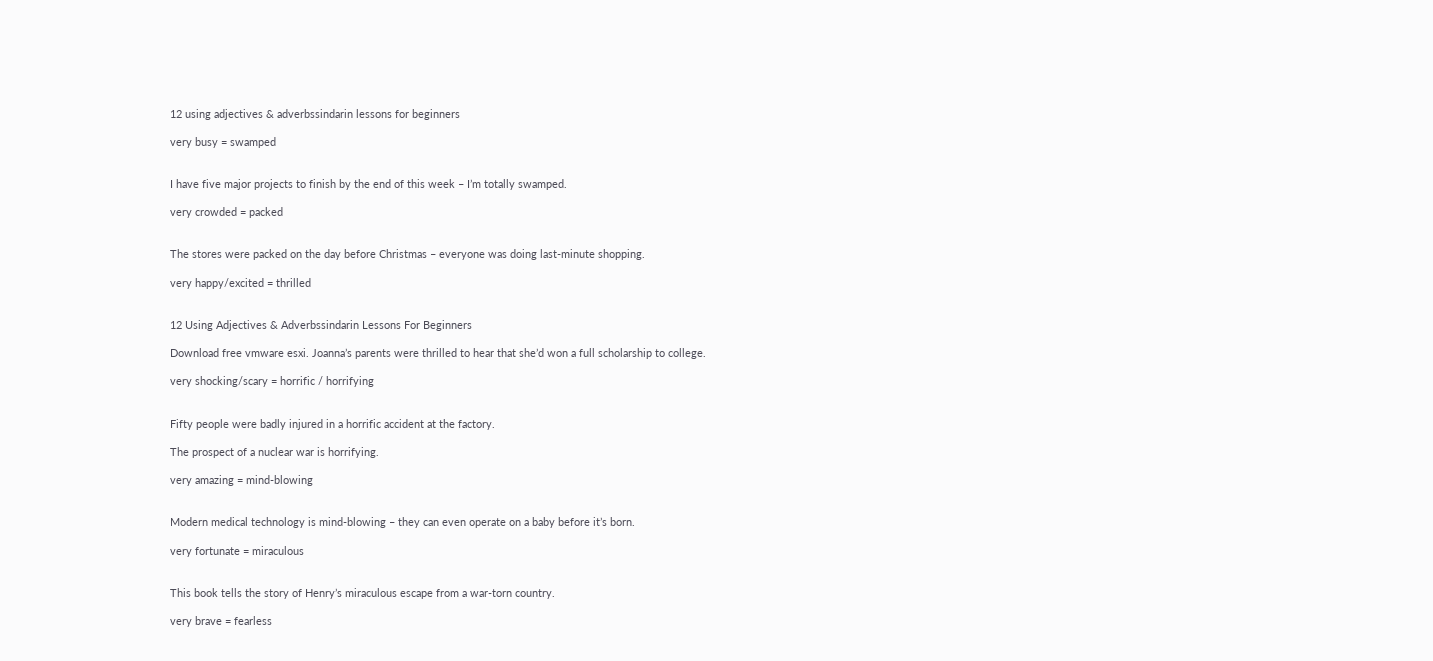12 using adjectives & adverbssindarin lessons for beginners

very busy = swamped


I have five major projects to finish by the end of this week – I’m totally swamped.

very crowded = packed


The stores were packed on the day before Christmas – everyone was doing last-minute shopping.

very happy/excited = thrilled


12 Using Adjectives & Adverbssindarin Lessons For Beginners

Download free vmware esxi. Joanna’s parents were thrilled to hear that she’d won a full scholarship to college.

very shocking/scary = horrific / horrifying


Fifty people were badly injured in a horrific accident at the factory.

The prospect of a nuclear war is horrifying.

very amazing = mind-blowing


Modern medical technology is mind-blowing – they can even operate on a baby before it’s born.

very fortunate = miraculous


This book tells the story of Henry’s miraculous escape from a war-torn country.

very brave = fearless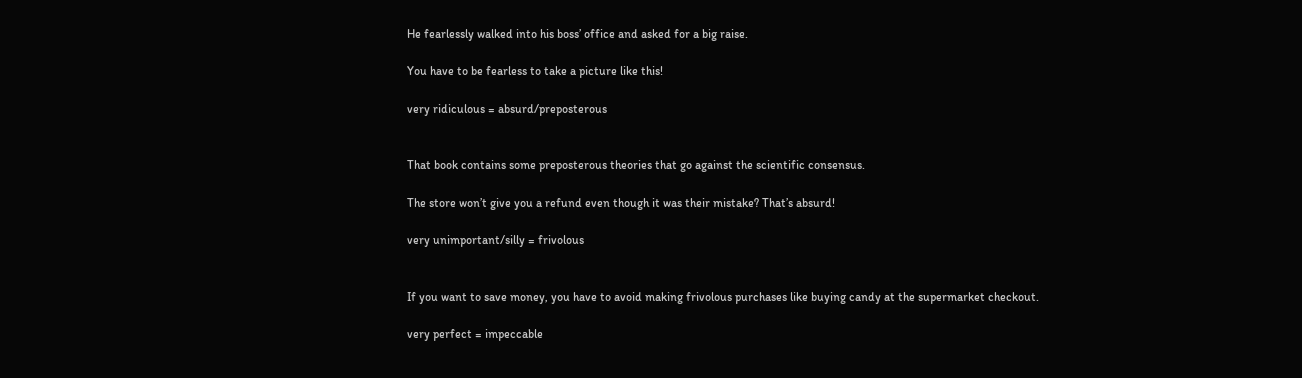He fearlessly walked into his boss’ office and asked for a big raise.

You have to be fearless to take a picture like this!

very ridiculous = absurd/preposterous


That book contains some preposterous theories that go against the scientific consensus.

The store won’t give you a refund even though it was their mistake? That’s absurd!

very unimportant/silly = frivolous


If you want to save money, you have to avoid making frivolous purchases like buying candy at the supermarket checkout.

very perfect = impeccable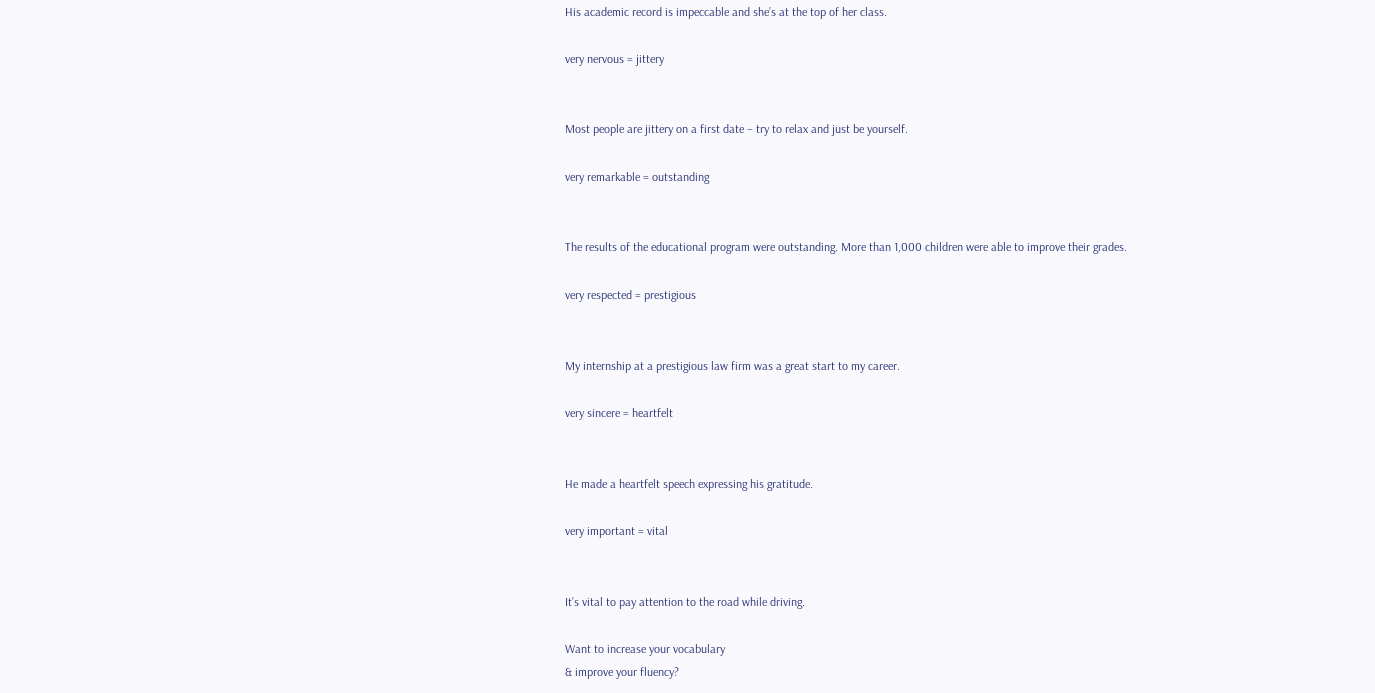His academic record is impeccable and she’s at the top of her class.

very nervous = jittery


Most people are jittery on a first date – try to relax and just be yourself.

very remarkable = outstanding


The results of the educational program were outstanding. More than 1,000 children were able to improve their grades.

very respected = prestigious


My internship at a prestigious law firm was a great start to my career.

very sincere = heartfelt


He made a heartfelt speech expressing his gratitude.

very important = vital


It’s vital to pay attention to the road while driving.

Want to increase your vocabulary
& improve your fluency?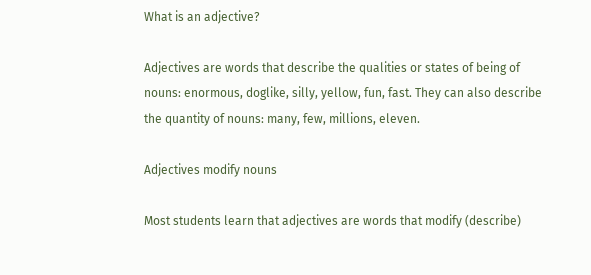What is an adjective?

Adjectives are words that describe the qualities or states of being of nouns: enormous, doglike, silly, yellow, fun, fast. They can also describe the quantity of nouns: many, few, millions, eleven.

Adjectives modify nouns

Most students learn that adjectives are words that modify (describe)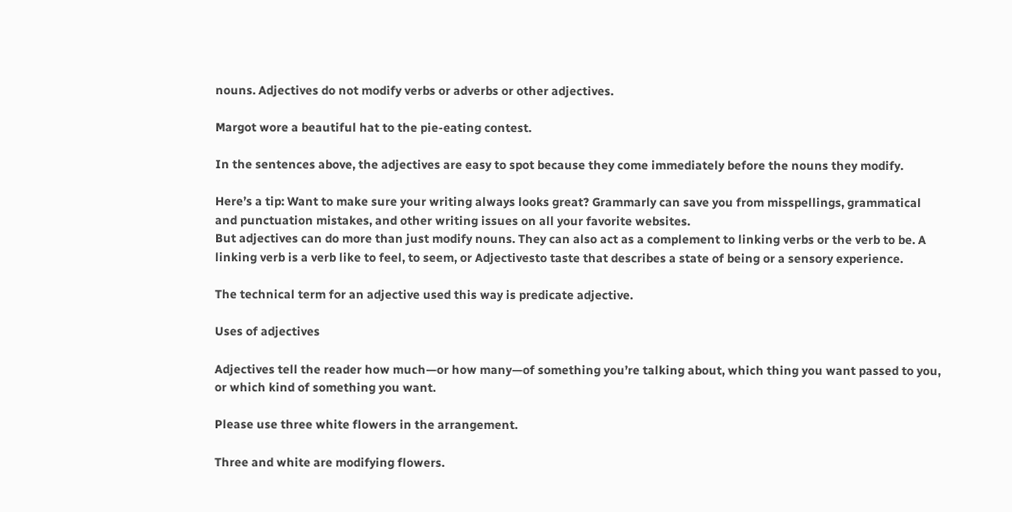nouns. Adjectives do not modify verbs or adverbs or other adjectives.

Margot wore a beautiful hat to the pie-eating contest.

In the sentences above, the adjectives are easy to spot because they come immediately before the nouns they modify.

Here’s a tip: Want to make sure your writing always looks great? Grammarly can save you from misspellings, grammatical and punctuation mistakes, and other writing issues on all your favorite websites.
But adjectives can do more than just modify nouns. They can also act as a complement to linking verbs or the verb to be. A linking verb is a verb like to feel, to seem, or Adjectivesto taste that describes a state of being or a sensory experience.

The technical term for an adjective used this way is predicate adjective.

Uses of adjectives

Adjectives tell the reader how much—or how many—of something you’re talking about, which thing you want passed to you, or which kind of something you want.

Please use three white flowers in the arrangement.

Three and white are modifying flowers.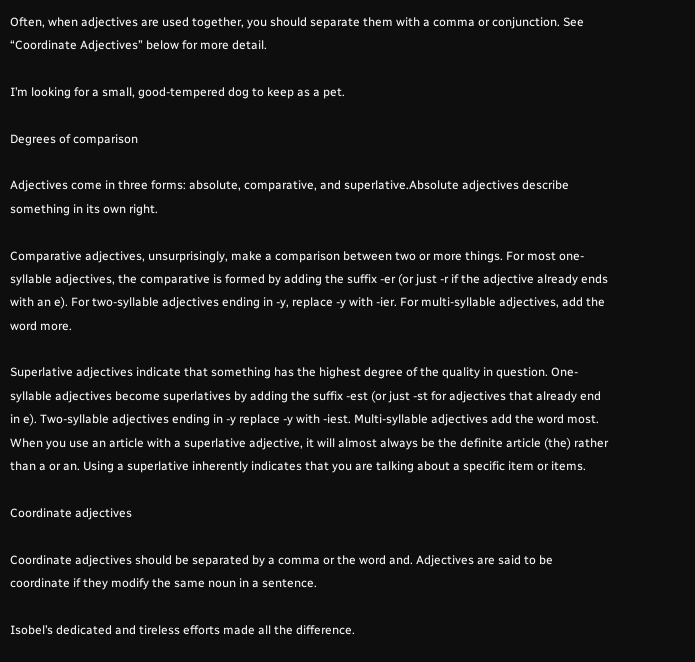Often, when adjectives are used together, you should separate them with a comma or conjunction. See “Coordinate Adjectives” below for more detail.

I’m looking for a small, good-tempered dog to keep as a pet.

Degrees of comparison

Adjectives come in three forms: absolute, comparative, and superlative.Absolute adjectives describe something in its own right.

Comparative adjectives, unsurprisingly, make a comparison between two or more things. For most one-syllable adjectives, the comparative is formed by adding the suffix -er (or just -r if the adjective already ends with an e). For two-syllable adjectives ending in -y, replace -y with -ier. For multi-syllable adjectives, add the word more.

Superlative adjectives indicate that something has the highest degree of the quality in question. One-syllable adjectives become superlatives by adding the suffix -est (or just -st for adjectives that already end in e). Two-syllable adjectives ending in -y replace -y with -iest. Multi-syllable adjectives add the word most. When you use an article with a superlative adjective, it will almost always be the definite article (the) rather than a or an. Using a superlative inherently indicates that you are talking about a specific item or items.

Coordinate adjectives

Coordinate adjectives should be separated by a comma or the word and. Adjectives are said to be coordinate if they modify the same noun in a sentence.

Isobel’s dedicated and tireless efforts made all the difference.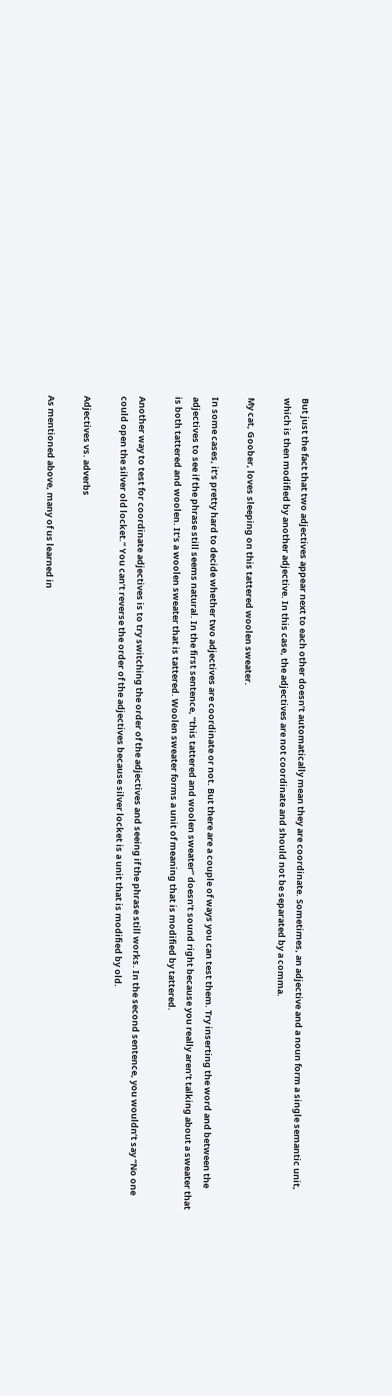But just the fact that two adjectives appear next to each other doesn’t automatically mean they are coordinate. Sometimes, an adjective and a noun form a single semantic unit, which is then modified by another adjective. In this case, the adjectives are not coordinate and should not be separated by a comma.

My cat, Goober, loves sleeping on this tattered woolen sweater.

In some cases, it’s pretty hard to decide whether two adjectives are coordinate or not. But there are a couple of ways you can test them. Try inserting the word and between the adjectives to see if the phrase still seems natural. In the first sentence, “this tattered and woolen sweater” doesn’t sound right because you really aren’t talking about a sweater that is both tattered and woolen. It’s a woolen sweater that is tattered. Woolen sweater forms a unit of meaning that is modified by tattered.

Another way to test for coordinate adjectives is to try switching the order of the adjectives and seeing if the phrase still works. In the second sentence, you wouldn’t say “No one could open the silver old locket.” You can’t reverse the order of the adjectives because silver locket is a unit that is modified by old.

Adjectives vs. adverbs

As mentioned above, many of us learned in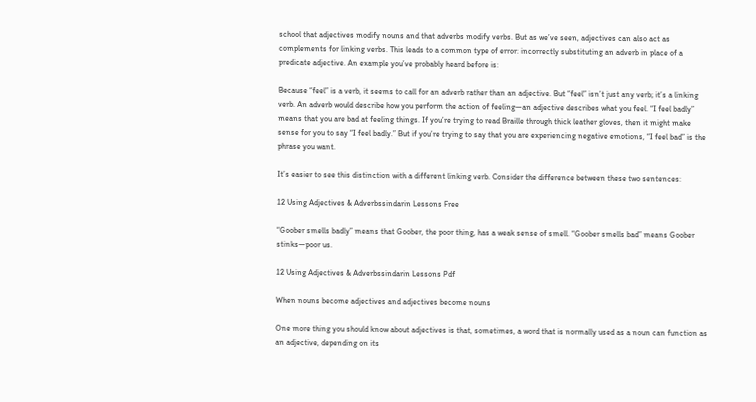school that adjectives modify nouns and that adverbs modify verbs. But as we’ve seen, adjectives can also act as complements for linking verbs. This leads to a common type of error: incorrectly substituting an adverb in place of a predicate adjective. An example you’ve probably heard before is:

Because “feel” is a verb, it seems to call for an adverb rather than an adjective. But “feel” isn’t just any verb; it’s a linking verb. An adverb would describe how you perform the action of feeling—an adjective describes what you feel. “I feel badly” means that you are bad at feeling things. If you’re trying to read Braille through thick leather gloves, then it might make sense for you to say “I feel badly.” But if you’re trying to say that you are experiencing negative emotions, “I feel bad” is the phrase you want.

It’s easier to see this distinction with a different linking verb. Consider the difference between these two sentences:

12 Using Adjectives & Adverbssindarin Lessons Free

“Goober smells badly” means that Goober, the poor thing, has a weak sense of smell. “Goober smells bad” means Goober stinks—poor us.

12 Using Adjectives & Adverbssindarin Lessons Pdf

When nouns become adjectives and adjectives become nouns

One more thing you should know about adjectives is that, sometimes, a word that is normally used as a noun can function as an adjective, depending on its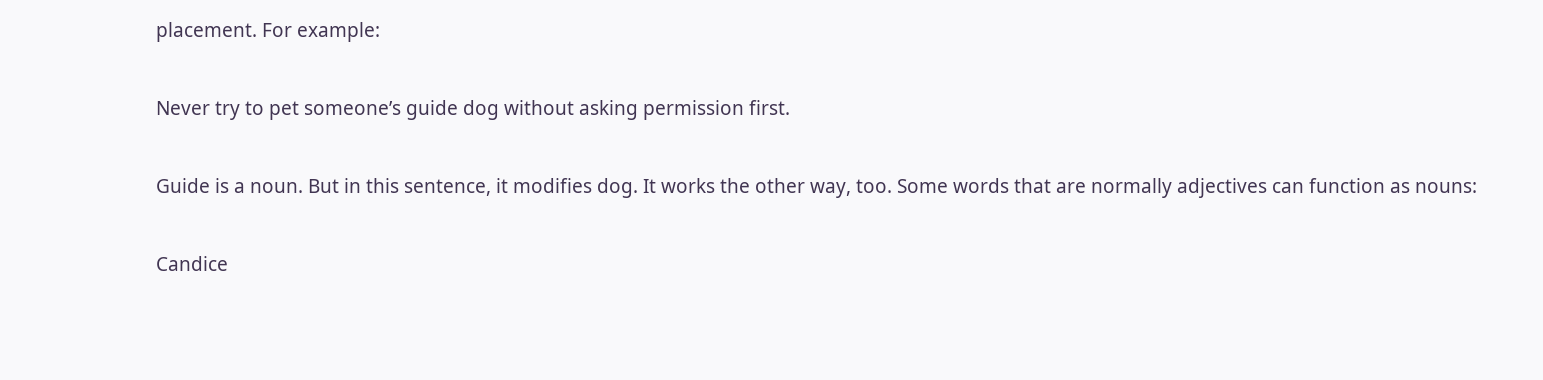placement. For example:

Never try to pet someone’s guide dog without asking permission first.

Guide is a noun. But in this sentence, it modifies dog. It works the other way, too. Some words that are normally adjectives can function as nouns:

Candice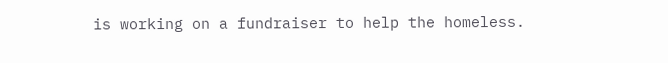is working on a fundraiser to help the homeless.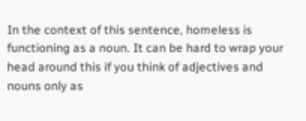In the context of this sentence, homeless is functioning as a noun. It can be hard to wrap your head around this if you think of adjectives and nouns only as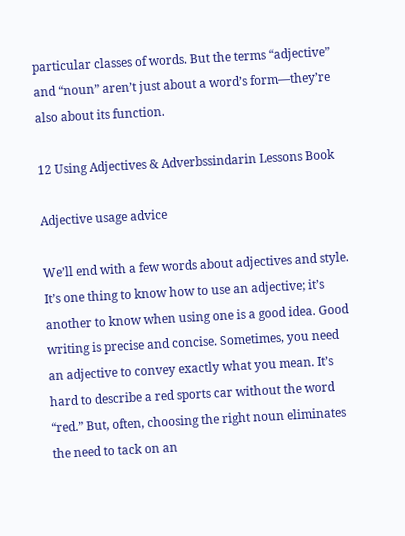particular classes of words. But the terms “adjective” and “noun” aren’t just about a word’s form—they’re also about its function.

12 Using Adjectives & Adverbssindarin Lessons Book

Adjective usage advice

We’ll end with a few words about adjectives and style. It’s one thing to know how to use an adjective; it’s another to know when using one is a good idea. Good writing is precise and concise. Sometimes, you need an adjective to convey exactly what you mean. It’s hard to describe a red sports car without the word “red.” But, often, choosing the right noun eliminates the need to tack on an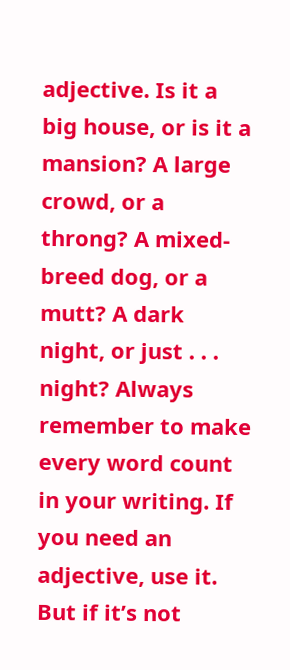adjective. Is it a big house, or is it a mansion? A large crowd, or a throng? A mixed-breed dog, or a mutt? A dark night, or just . . . night? Always remember to make every word count in your writing. If you need an adjective, use it. But if it’s not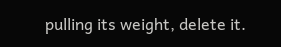pulling its weight, delete it.